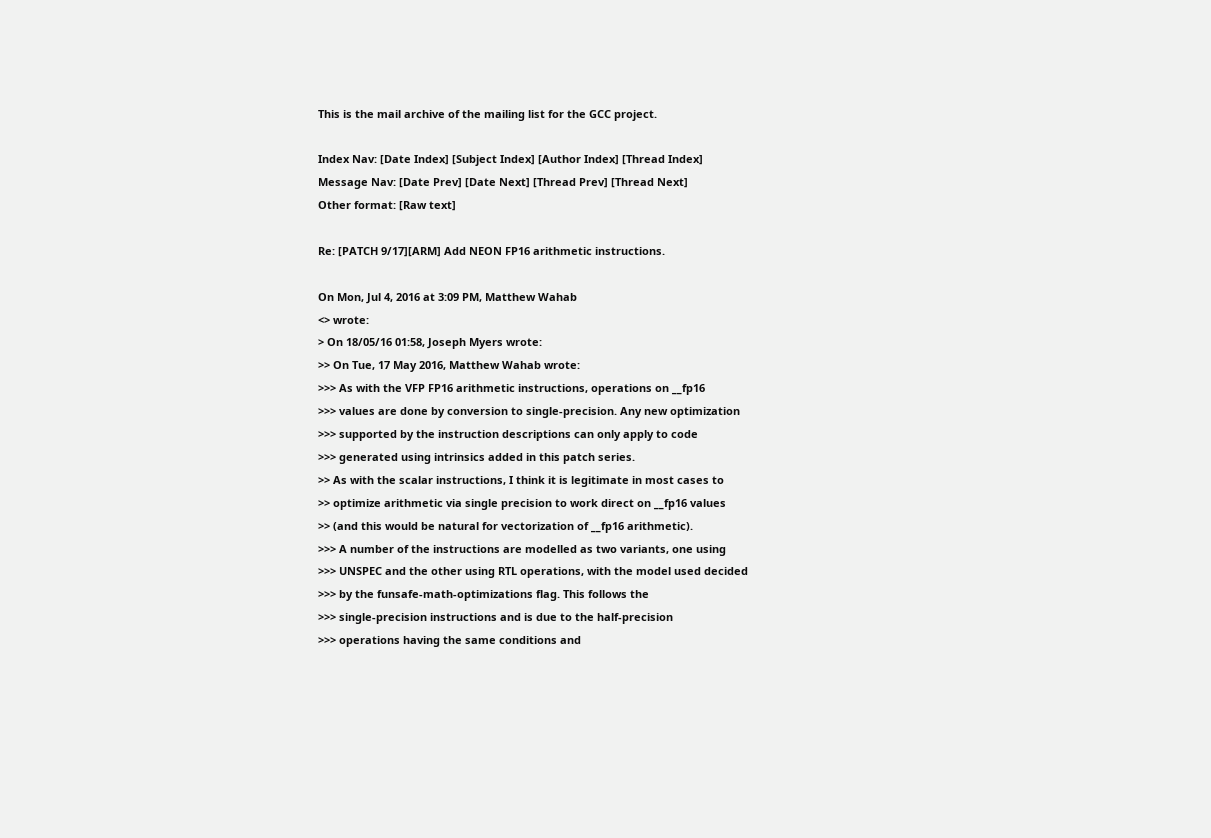This is the mail archive of the mailing list for the GCC project.

Index Nav: [Date Index] [Subject Index] [Author Index] [Thread Index]
Message Nav: [Date Prev] [Date Next] [Thread Prev] [Thread Next]
Other format: [Raw text]

Re: [PATCH 9/17][ARM] Add NEON FP16 arithmetic instructions.

On Mon, Jul 4, 2016 at 3:09 PM, Matthew Wahab
<> wrote:
> On 18/05/16 01:58, Joseph Myers wrote:
>> On Tue, 17 May 2016, Matthew Wahab wrote:
>>> As with the VFP FP16 arithmetic instructions, operations on __fp16
>>> values are done by conversion to single-precision. Any new optimization
>>> supported by the instruction descriptions can only apply to code
>>> generated using intrinsics added in this patch series.
>> As with the scalar instructions, I think it is legitimate in most cases to
>> optimize arithmetic via single precision to work direct on __fp16 values
>> (and this would be natural for vectorization of __fp16 arithmetic).
>>> A number of the instructions are modelled as two variants, one using
>>> UNSPEC and the other using RTL operations, with the model used decided
>>> by the funsafe-math-optimizations flag. This follows the
>>> single-precision instructions and is due to the half-precision
>>> operations having the same conditions and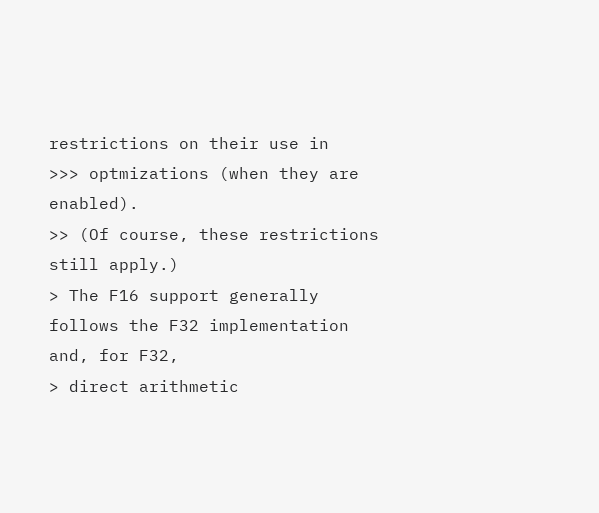restrictions on their use in
>>> optmizations (when they are enabled).
>> (Of course, these restrictions still apply.)
> The F16 support generally follows the F32 implementation and, for F32,
> direct arithmetic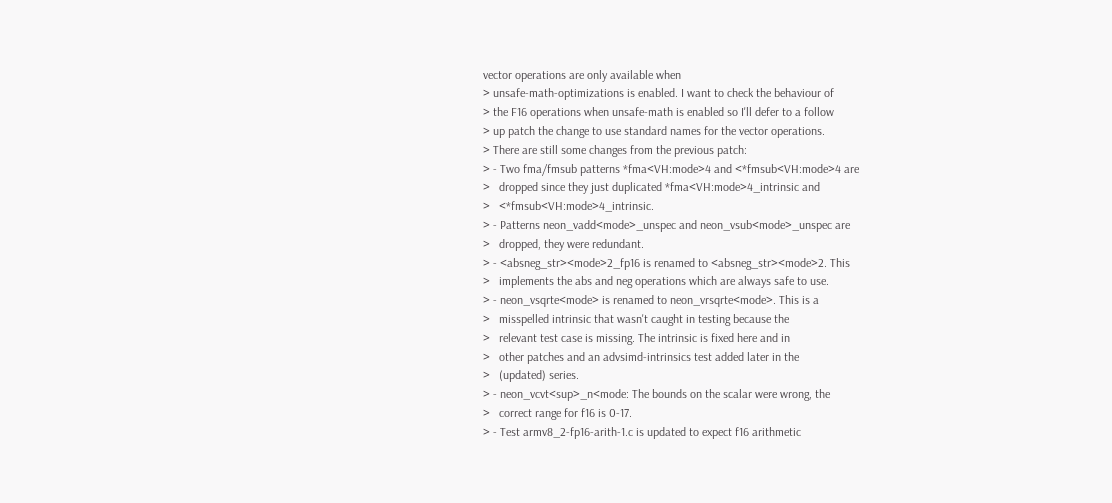vector operations are only available when
> unsafe-math-optimizations is enabled. I want to check the behaviour of
> the F16 operations when unsafe-math is enabled so I'll defer to a follow
> up patch the change to use standard names for the vector operations.
> There are still some changes from the previous patch:
> - Two fma/fmsub patterns *fma<VH:mode>4 and <*fmsub<VH:mode>4 are
>   dropped since they just duplicated *fma<VH:mode>4_intrinsic and
>   <*fmsub<VH:mode>4_intrinsic.
> - Patterns neon_vadd<mode>_unspec and neon_vsub<mode>_unspec are
>   dropped, they were redundant.
> - <absneg_str><mode>2_fp16 is renamed to <absneg_str><mode>2. This
>   implements the abs and neg operations which are always safe to use.
> - neon_vsqrte<mode> is renamed to neon_vrsqrte<mode>. This is a
>   misspelled intrinsic that wasn't caught in testing because the
>   relevant test case is missing. The intrinsic is fixed here and in
>   other patches and an advsimd-intrinsics test added later in the
>   (updated) series.
> - neon_vcvt<sup>_n<mode: The bounds on the scalar were wrong, the
>   correct range for f16 is 0-17.
> - Test armv8_2-fp16-arith-1.c is updated to expect f16 arithmetic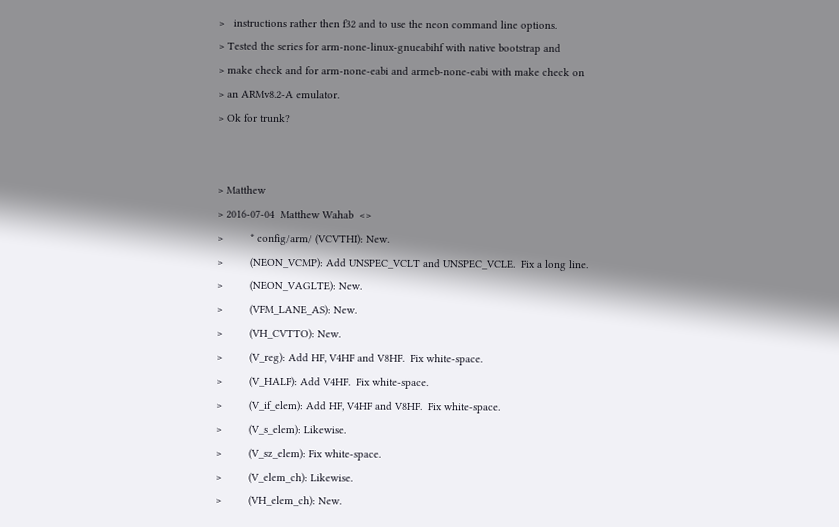>   instructions rather then f32 and to use the neon command line options.
> Tested the series for arm-none-linux-gnueabihf with native bootstrap and
> make check and for arm-none-eabi and armeb-none-eabi with make check on
> an ARMv8.2-A emulator.
> Ok for trunk?


> Matthew
> 2016-07-04  Matthew Wahab  <>
>         * config/arm/ (VCVTHI): New.
>         (NEON_VCMP): Add UNSPEC_VCLT and UNSPEC_VCLE.  Fix a long line.
>         (NEON_VAGLTE): New.
>         (VFM_LANE_AS): New.
>         (VH_CVTTO): New.
>         (V_reg): Add HF, V4HF and V8HF.  Fix white-space.
>         (V_HALF): Add V4HF.  Fix white-space.
>         (V_if_elem): Add HF, V4HF and V8HF.  Fix white-space.
>         (V_s_elem): Likewise.
>         (V_sz_elem): Fix white-space.
>         (V_elem_ch): Likewise.
>         (VH_elem_ch): New.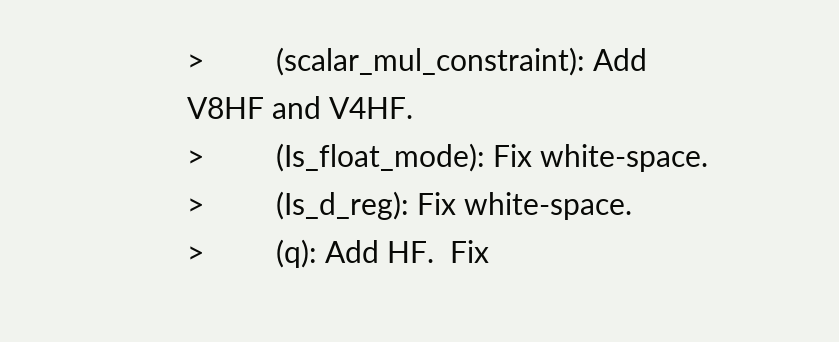>         (scalar_mul_constraint): Add V8HF and V4HF.
>         (Is_float_mode): Fix white-space.
>         (Is_d_reg): Fix white-space.
>         (q): Add HF.  Fix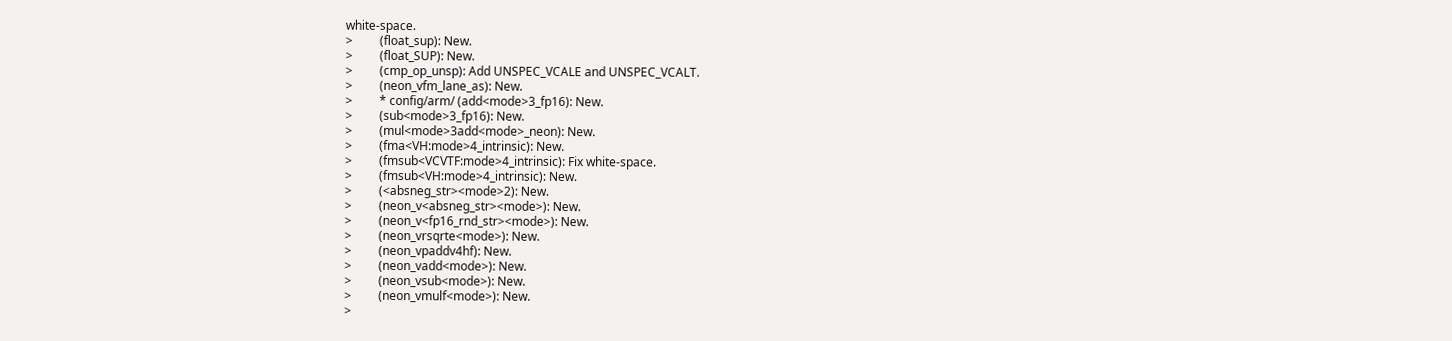white-space.
>         (float_sup): New.
>         (float_SUP): New.
>         (cmp_op_unsp): Add UNSPEC_VCALE and UNSPEC_VCALT.
>         (neon_vfm_lane_as): New.
>         * config/arm/ (add<mode>3_fp16): New.
>         (sub<mode>3_fp16): New.
>         (mul<mode>3add<mode>_neon): New.
>         (fma<VH:mode>4_intrinsic): New.
>         (fmsub<VCVTF:mode>4_intrinsic): Fix white-space.
>         (fmsub<VH:mode>4_intrinsic): New.
>         (<absneg_str><mode>2): New.
>         (neon_v<absneg_str><mode>): New.
>         (neon_v<fp16_rnd_str><mode>): New.
>         (neon_vrsqrte<mode>): New.
>         (neon_vpaddv4hf): New.
>         (neon_vadd<mode>): New.
>         (neon_vsub<mode>): New.
>         (neon_vmulf<mode>): New.
>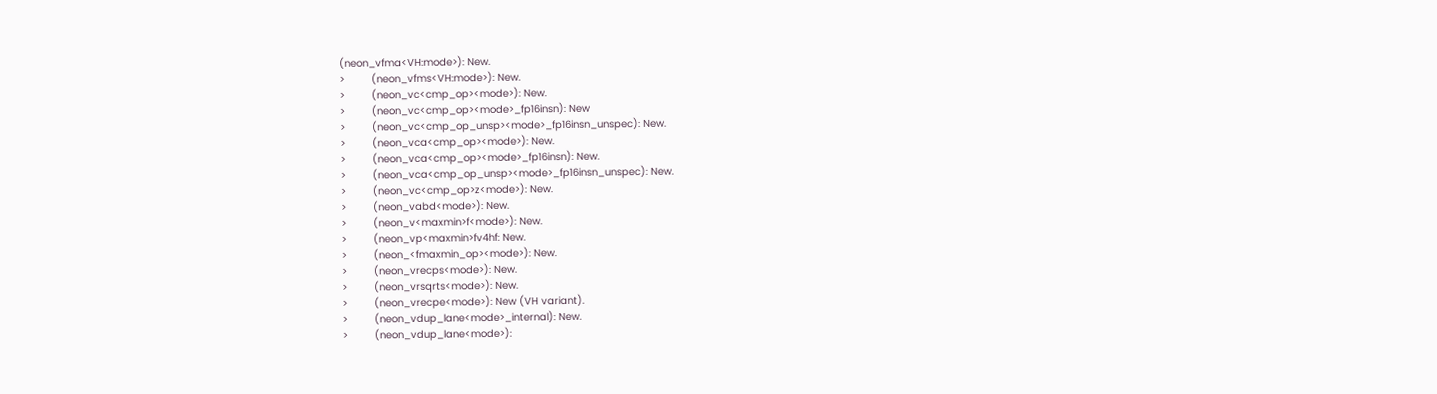(neon_vfma<VH:mode>): New.
>         (neon_vfms<VH:mode>): New.
>         (neon_vc<cmp_op><mode>): New.
>         (neon_vc<cmp_op><mode>_fp16insn): New
>         (neon_vc<cmp_op_unsp><mode>_fp16insn_unspec): New.
>         (neon_vca<cmp_op><mode>): New.
>         (neon_vca<cmp_op><mode>_fp16insn): New.
>         (neon_vca<cmp_op_unsp><mode>_fp16insn_unspec): New.
>         (neon_vc<cmp_op>z<mode>): New.
>         (neon_vabd<mode>): New.
>         (neon_v<maxmin>f<mode>): New.
>         (neon_vp<maxmin>fv4hf: New.
>         (neon_<fmaxmin_op><mode>): New.
>         (neon_vrecps<mode>): New.
>         (neon_vrsqrts<mode>): New.
>         (neon_vrecpe<mode>): New (VH variant).
>         (neon_vdup_lane<mode>_internal): New.
>         (neon_vdup_lane<mode>):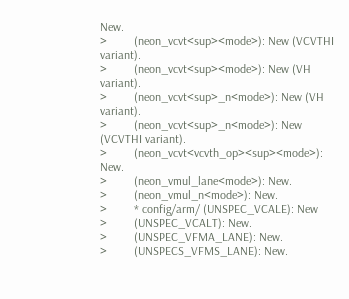New.
>         (neon_vcvt<sup><mode>): New (VCVTHI variant).
>         (neon_vcvt<sup><mode>): New (VH variant).
>         (neon_vcvt<sup>_n<mode>): New (VH variant).
>         (neon_vcvt<sup>_n<mode>): New (VCVTHI variant).
>         (neon_vcvt<vcvth_op><sup><mode>): New.
>         (neon_vmul_lane<mode>): New.
>         (neon_vmul_n<mode>): New.
>         * config/arm/ (UNSPEC_VCALE): New
>         (UNSPEC_VCALT): New.
>         (UNSPEC_VFMA_LANE): New.
>         (UNSPECS_VFMS_LANE): New.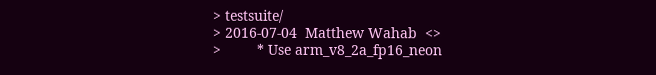> testsuite/
> 2016-07-04  Matthew Wahab  <>
>         * Use arm_v8_2a_fp16_neon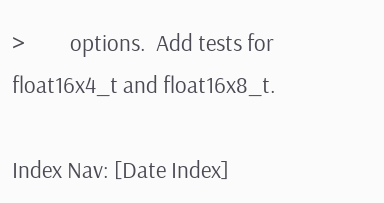>         options.  Add tests for float16x4_t and float16x8_t.

Index Nav: [Date Index]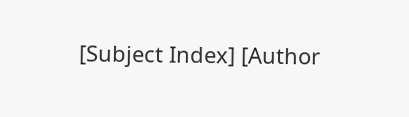[Subject Index] [Author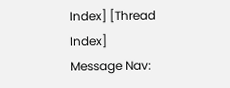Index] [Thread Index]
Message Nav: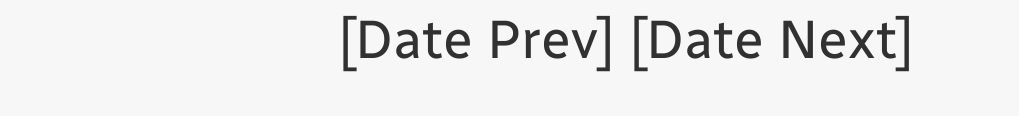[Date Prev] [Date Next]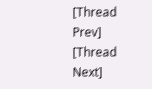[Thread Prev] [Thread Next]